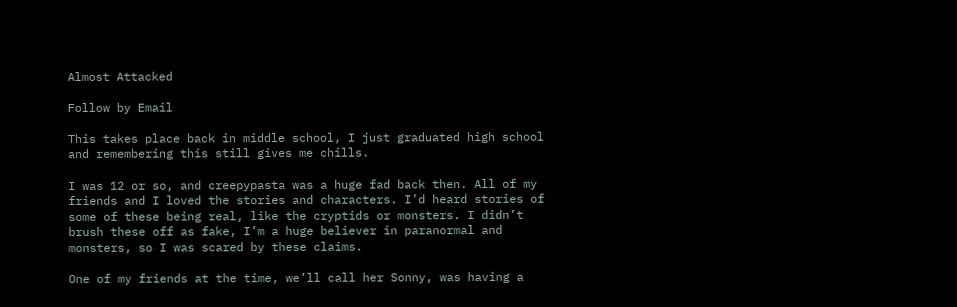Almost Attacked

Follow by Email

This takes place back in middle school, I just graduated high school and remembering this still gives me chills.

I was 12 or so, and creepypasta was a huge fad back then. All of my friends and I loved the stories and characters. I’d heard stories of some of these being real, like the cryptids or monsters. I didn’t brush these off as fake, I’m a huge believer in paranormal and monsters, so I was scared by these claims.

One of my friends at the time, we’ll call her Sonny, was having a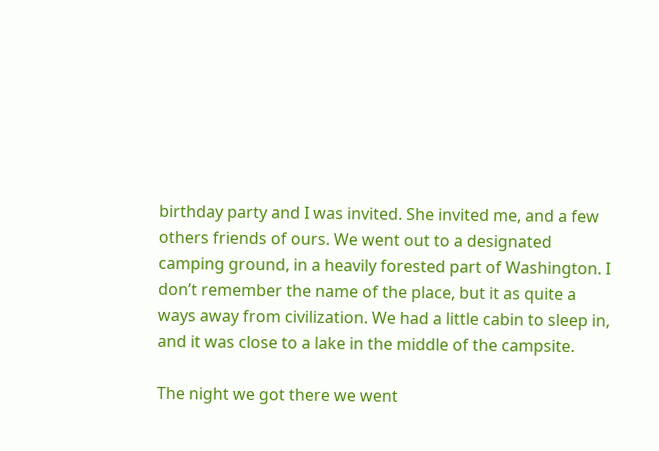birthday party and I was invited. She invited me, and a few others friends of ours. We went out to a designated camping ground, in a heavily forested part of Washington. I don’t remember the name of the place, but it as quite a ways away from civilization. We had a little cabin to sleep in, and it was close to a lake in the middle of the campsite.

The night we got there we went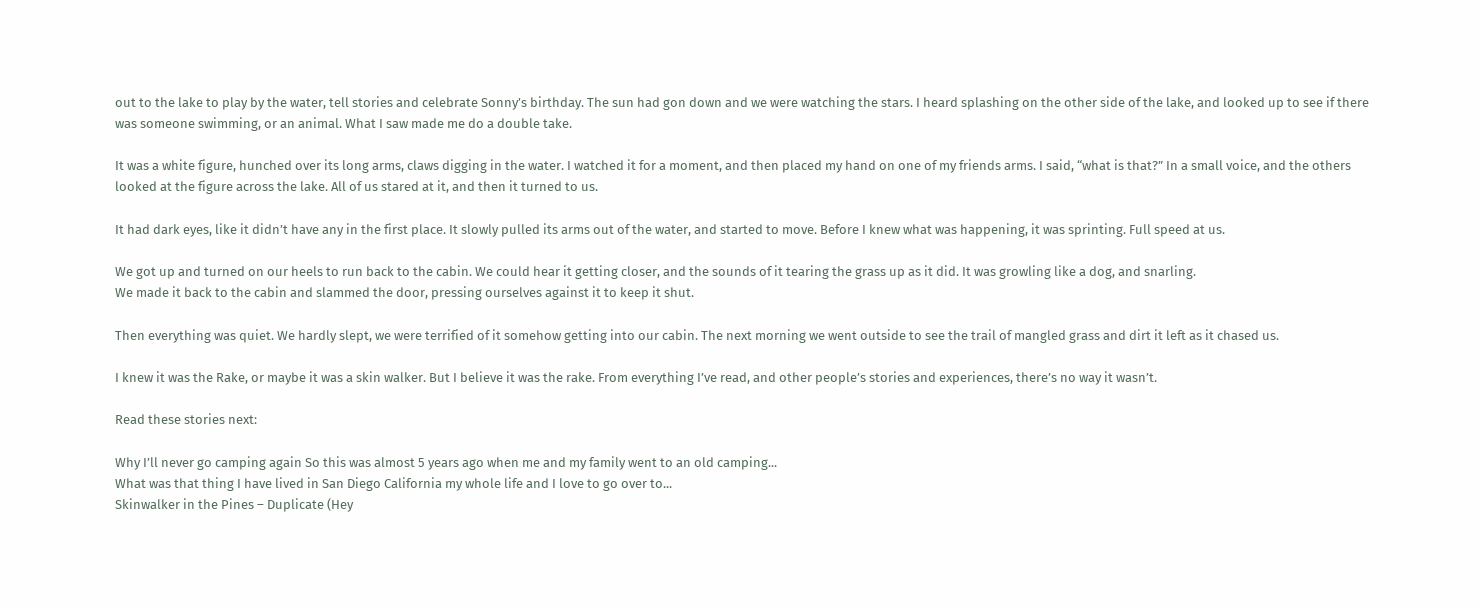out to the lake to play by the water, tell stories and celebrate Sonny’s birthday. The sun had gon down and we were watching the stars. I heard splashing on the other side of the lake, and looked up to see if there was someone swimming, or an animal. What I saw made me do a double take.

It was a white figure, hunched over its long arms, claws digging in the water. I watched it for a moment, and then placed my hand on one of my friends arms. I said, “what is that?” In a small voice, and the others looked at the figure across the lake. All of us stared at it, and then it turned to us.

It had dark eyes, like it didn’t have any in the first place. It slowly pulled its arms out of the water, and started to move. Before I knew what was happening, it was sprinting. Full speed at us.

We got up and turned on our heels to run back to the cabin. We could hear it getting closer, and the sounds of it tearing the grass up as it did. It was growling like a dog, and snarling.
We made it back to the cabin and slammed the door, pressing ourselves against it to keep it shut.

Then everything was quiet. We hardly slept, we were terrified of it somehow getting into our cabin. The next morning we went outside to see the trail of mangled grass and dirt it left as it chased us.

I knew it was the Rake, or maybe it was a skin walker. But I believe it was the rake. From everything I’ve read, and other people’s stories and experiences, there’s no way it wasn’t.

Read these stories next:

Why I’ll never go camping again So this was almost 5 years ago when me and my family went to an old camping...
What was that thing I have lived in San Diego California my whole life and I love to go over to...
Skinwalker in the Pines – Duplicate (Hey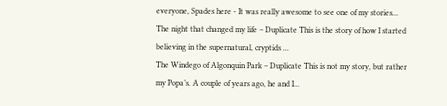everyone, Spades here - It was really awesome to see one of my stories...
The night that changed my life – Duplicate This is the story of how I started believing in the supernatural, cryptids ...
The Windego of Algonquin Park – Duplicate This is not my story, but rather my Popa’s. A couple of years ago, he and I...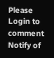Please Login to comment
Notify of